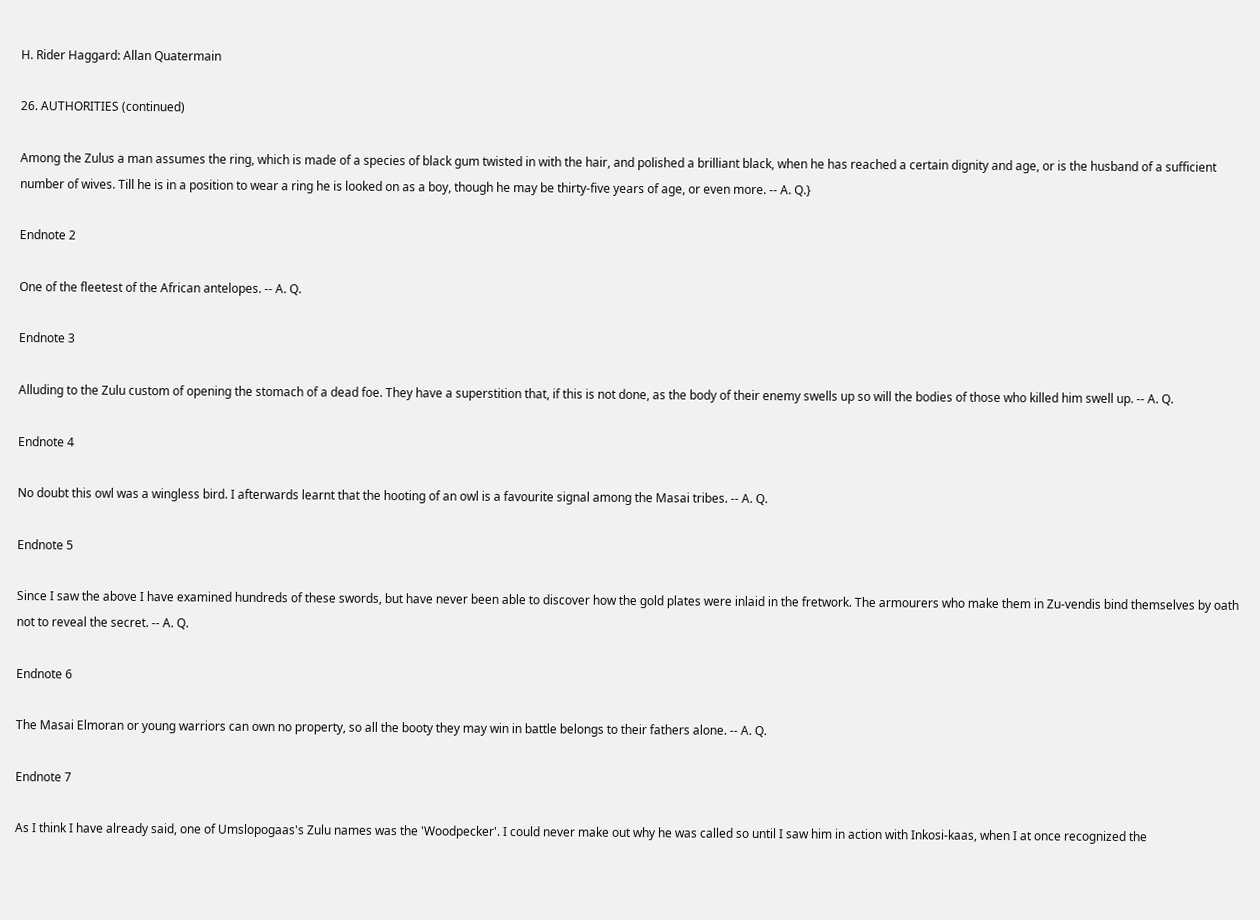H. Rider Haggard: Allan Quatermain

26. AUTHORITIES (continued)

Among the Zulus a man assumes the ring, which is made of a species of black gum twisted in with the hair, and polished a brilliant black, when he has reached a certain dignity and age, or is the husband of a sufficient number of wives. Till he is in a position to wear a ring he is looked on as a boy, though he may be thirty-five years of age, or even more. -- A. Q.}

Endnote 2

One of the fleetest of the African antelopes. -- A. Q.

Endnote 3

Alluding to the Zulu custom of opening the stomach of a dead foe. They have a superstition that, if this is not done, as the body of their enemy swells up so will the bodies of those who killed him swell up. -- A. Q.

Endnote 4

No doubt this owl was a wingless bird. I afterwards learnt that the hooting of an owl is a favourite signal among the Masai tribes. -- A. Q.

Endnote 5

Since I saw the above I have examined hundreds of these swords, but have never been able to discover how the gold plates were inlaid in the fretwork. The armourers who make them in Zu-vendis bind themselves by oath not to reveal the secret. -- A. Q.

Endnote 6

The Masai Elmoran or young warriors can own no property, so all the booty they may win in battle belongs to their fathers alone. -- A. Q.

Endnote 7

As I think I have already said, one of Umslopogaas's Zulu names was the 'Woodpecker'. I could never make out why he was called so until I saw him in action with Inkosi-kaas, when I at once recognized the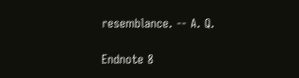resemblance. -- A. Q.

Endnote 8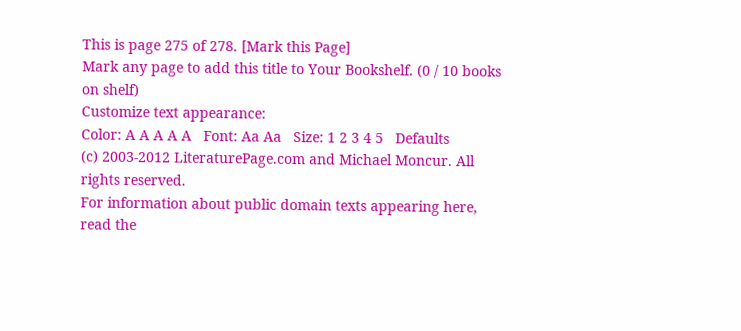This is page 275 of 278. [Mark this Page]
Mark any page to add this title to Your Bookshelf. (0 / 10 books on shelf)
Customize text appearance:
Color: A A A A A   Font: Aa Aa   Size: 1 2 3 4 5   Defaults
(c) 2003-2012 LiteraturePage.com and Michael Moncur. All rights reserved.
For information about public domain texts appearing here, read the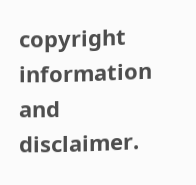copyright information and disclaimer.